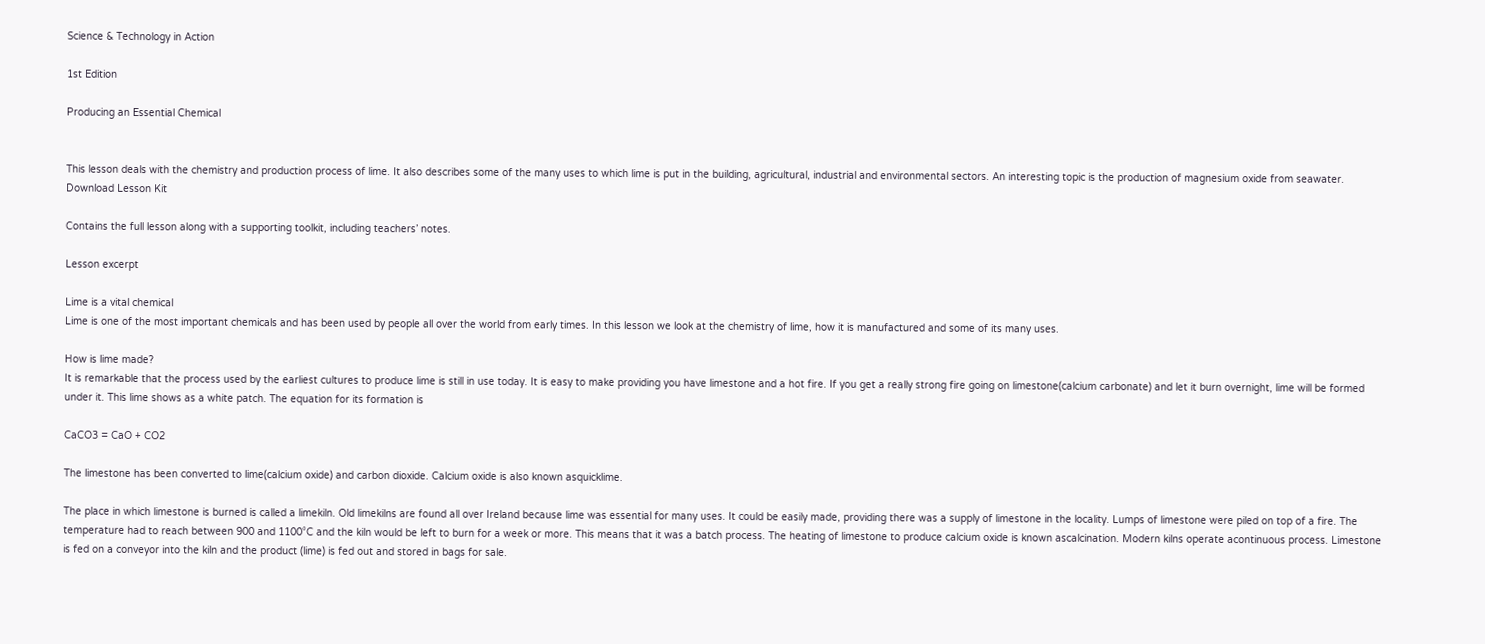Science & Technology in Action

1st Edition

Producing an Essential Chemical


This lesson deals with the chemistry and production process of lime. It also describes some of the many uses to which lime is put in the building, agricultural, industrial and environmental sectors. An interesting topic is the production of magnesium oxide from seawater.
Download Lesson Kit

Contains the full lesson along with a supporting toolkit, including teachers’ notes.

Lesson excerpt

Lime is a vital chemical
Lime is one of the most important chemicals and has been used by people all over the world from early times. In this lesson we look at the chemistry of lime, how it is manufactured and some of its many uses.

How is lime made?
It is remarkable that the process used by the earliest cultures to produce lime is still in use today. It is easy to make providing you have limestone and a hot fire. If you get a really strong fire going on limestone(calcium carbonate) and let it burn overnight, lime will be formed under it. This lime shows as a white patch. The equation for its formation is

CaCO3 = CaO + CO2

The limestone has been converted to lime(calcium oxide) and carbon dioxide. Calcium oxide is also known asquicklime.

The place in which limestone is burned is called a limekiln. Old limekilns are found all over Ireland because lime was essential for many uses. It could be easily made, providing there was a supply of limestone in the locality. Lumps of limestone were piled on top of a fire. The temperature had to reach between 900 and 1100°C and the kiln would be left to burn for a week or more. This means that it was a batch process. The heating of limestone to produce calcium oxide is known ascalcination. Modern kilns operate acontinuous process. Limestone is fed on a conveyor into the kiln and the product (lime) is fed out and stored in bags for sale.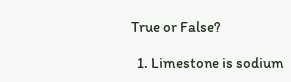True or False?

  1. Limestone is sodium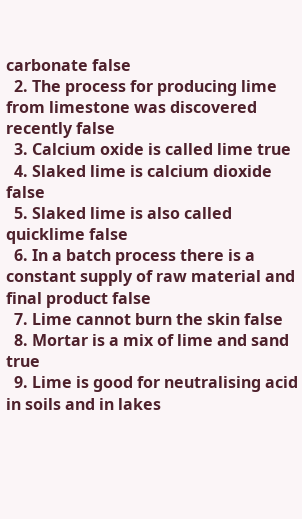carbonate false
  2. The process for producing lime from limestone was discovered recently false
  3. Calcium oxide is called lime true
  4. Slaked lime is calcium dioxide false
  5. Slaked lime is also called quicklime false
  6. In a batch process there is a constant supply of raw material and final product false
  7. Lime cannot burn the skin false
  8. Mortar is a mix of lime and sand true
  9. Lime is good for neutralising acid in soils and in lakes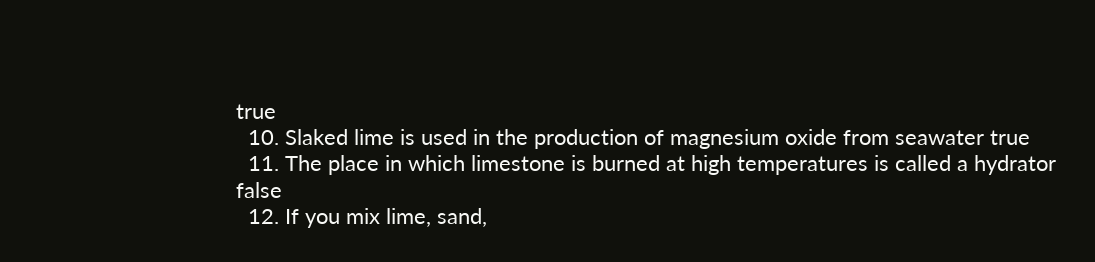true
  10. Slaked lime is used in the production of magnesium oxide from seawater true
  11. The place in which limestone is burned at high temperatures is called a hydrator false
  12. If you mix lime, sand,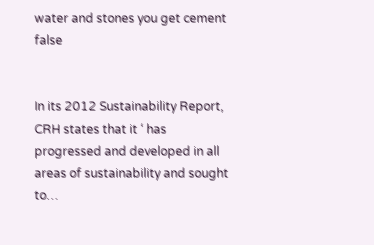water and stones you get cement false


In its 2012 Sustainability Report, CRH states that it ‘ has progressed and developed in all areas of sustainability and sought to…